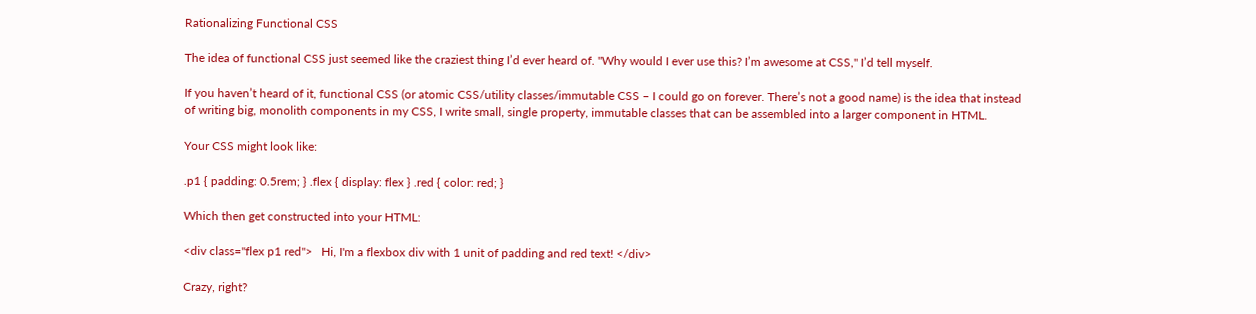Rationalizing Functional CSS

The idea of functional CSS just seemed like the craziest thing I’d ever heard of. "Why would I ever use this? I’m awesome at CSS," I’d tell myself.

If you haven’t heard of it, functional CSS (or atomic CSS/utility classes/immutable CSS – I could go on forever. There’s not a good name) is the idea that instead of writing big, monolith components in my CSS, I write small, single property, immutable classes that can be assembled into a larger component in HTML.

Your CSS might look like:

.p1 { padding: 0.5rem; } .flex { display: flex } .red { color: red; }

Which then get constructed into your HTML:

<div class="flex p1 red">   Hi, I'm a flexbox div with 1 unit of padding and red text! </div>

Crazy, right?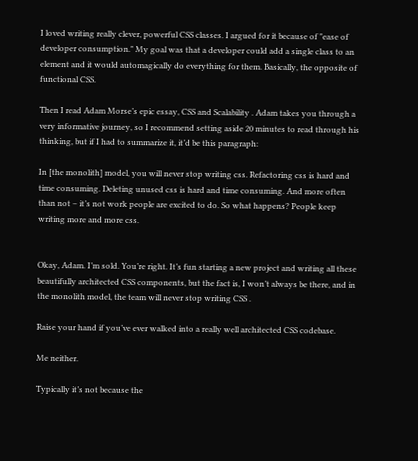I loved writing really clever, powerful CSS classes. I argued for it because of "ease of developer consumption." My goal was that a developer could add a single class to an element and it would automagically do everything for them. Basically, the opposite of functional CSS.

Then I read Adam Morse’s epic essay, CSS and Scalability . Adam takes you through a very informative journey, so I recommend setting aside 20 minutes to read through his thinking, but if I had to summarize it, it’d be this paragraph:

In [the monolith] model, you will never stop writing css. Refactoring css is hard and time consuming. Deleting unused css is hard and time consuming. And more often than not – it’s not work people are excited to do. So what happens? People keep writing more and more css.


Okay, Adam. I’m sold. You’re right. It’s fun starting a new project and writing all these beautifully architected CSS components, but the fact is, I won’t always be there, and in the monolith model, the team will never stop writing CSS .

Raise your hand if you’ve ever walked into a really well architected CSS codebase.

Me neither.

Typically it’s not because the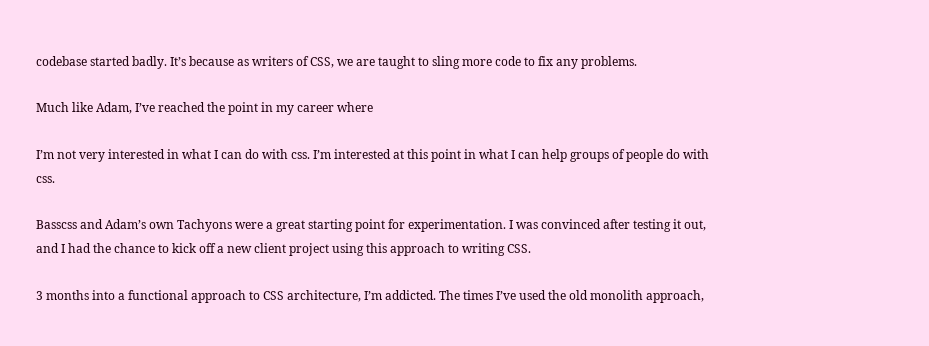codebase started badly. It’s because as writers of CSS, we are taught to sling more code to fix any problems.

Much like Adam, I’ve reached the point in my career where

I’m not very interested in what I can do with css. I’m interested at this point in what I can help groups of people do with css.

Basscss and Adam’s own Tachyons were a great starting point for experimentation. I was convinced after testing it out, and I had the chance to kick off a new client project using this approach to writing CSS.

3 months into a functional approach to CSS architecture, I’m addicted. The times I’ve used the old monolith approach,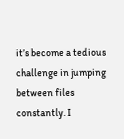it’s become a tedious challenge in jumping between files constantly. I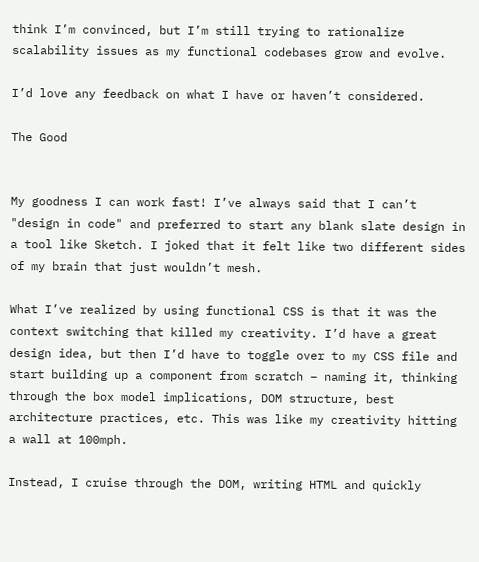think I’m convinced, but I’m still trying to rationalize scalability issues as my functional codebases grow and evolve.

I’d love any feedback on what I have or haven’t considered.

The Good


My goodness I can work fast! I’ve always said that I can’t "design in code" and preferred to start any blank slate design in a tool like Sketch. I joked that it felt like two different sides of my brain that just wouldn’t mesh.

What I’ve realized by using functional CSS is that it was the context switching that killed my creativity. I’d have a great design idea, but then I’d have to toggle over to my CSS file and start building up a component from scratch – naming it, thinking through the box model implications, DOM structure, best architecture practices, etc. This was like my creativity hitting a wall at 100mph.

Instead, I cruise through the DOM, writing HTML and quickly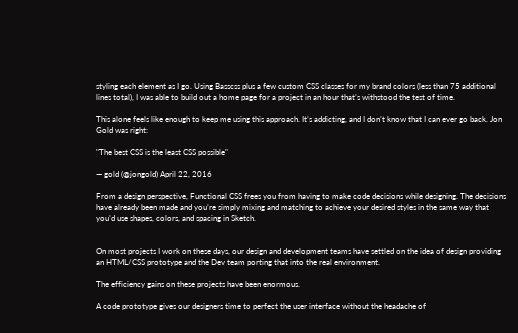styling each element as I go. Using Basscss plus a few custom CSS classes for my brand colors (less than 75 additional lines total), I was able to build out a home page for a project in an hour that’s withstood the test of time.

This alone feels like enough to keep me using this approach. It’s addicting, and I don’t know that I can ever go back. Jon Gold was right:

"The best CSS is the least CSS possible"

— gold (@jongold) April 22, 2016

From a design perspective, Functional CSS frees you from having to make code decisions while designing. The decisions have already been made and you’re simply mixing and matching to achieve your desired styles in the same way that you’d use shapes, colors, and spacing in Sketch.


On most projects I work on these days, our design and development teams have settled on the idea of design providing an HTML/CSS prototype and the Dev team porting that into the real environment.

The efficiency gains on these projects have been enormous.

A code prototype gives our designers time to perfect the user interface without the headache of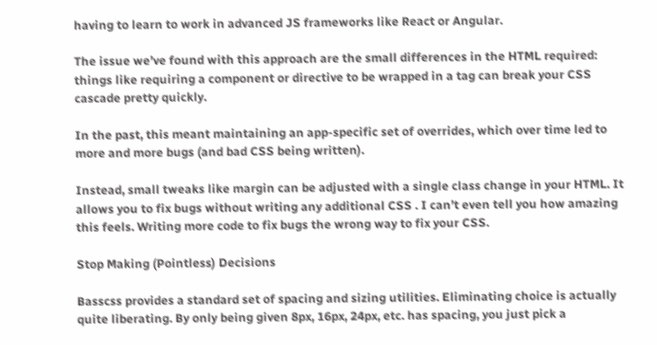having to learn to work in advanced JS frameworks like React or Angular.

The issue we’ve found with this approach are the small differences in the HTML required: things like requiring a component or directive to be wrapped in a tag can break your CSS cascade pretty quickly.

In the past, this meant maintaining an app-specific set of overrides, which over time led to more and more bugs (and bad CSS being written).

Instead, small tweaks like margin can be adjusted with a single class change in your HTML. It allows you to fix bugs without writing any additional CSS . I can’t even tell you how amazing this feels. Writing more code to fix bugs the wrong way to fix your CSS.

Stop Making (Pointless) Decisions

Basscss provides a standard set of spacing and sizing utilities. Eliminating choice is actually quite liberating. By only being given 8px, 16px, 24px, etc. has spacing, you just pick a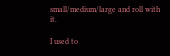small/medium/large and roll with it.

I used to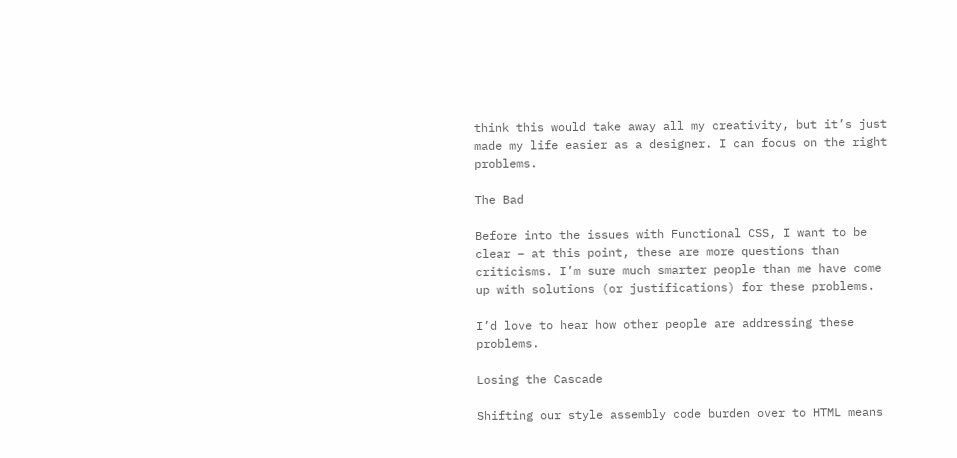think this would take away all my creativity, but it’s just made my life easier as a designer. I can focus on the right problems.

The Bad

Before into the issues with Functional CSS, I want to be clear – at this point, these are more questions than criticisms. I’m sure much smarter people than me have come up with solutions (or justifications) for these problems.

I’d love to hear how other people are addressing these problems.

Losing the Cascade

Shifting our style assembly code burden over to HTML means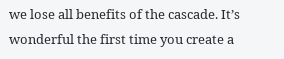we lose all benefits of the cascade. It’s wonderful the first time you create a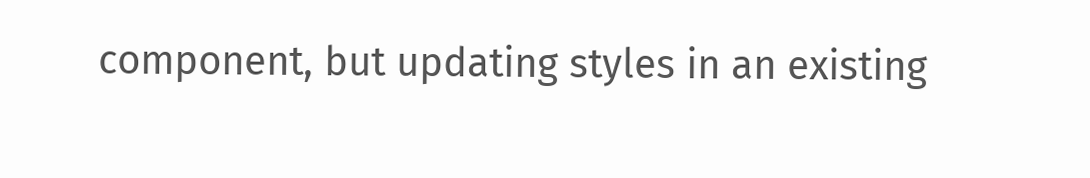component, but updating styles in an existing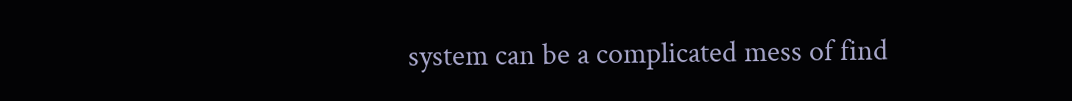system can be a complicated mess of find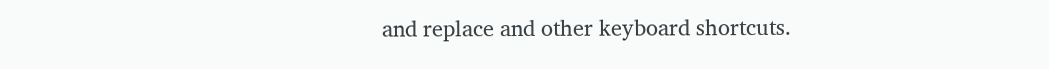and replace and other keyboard shortcuts.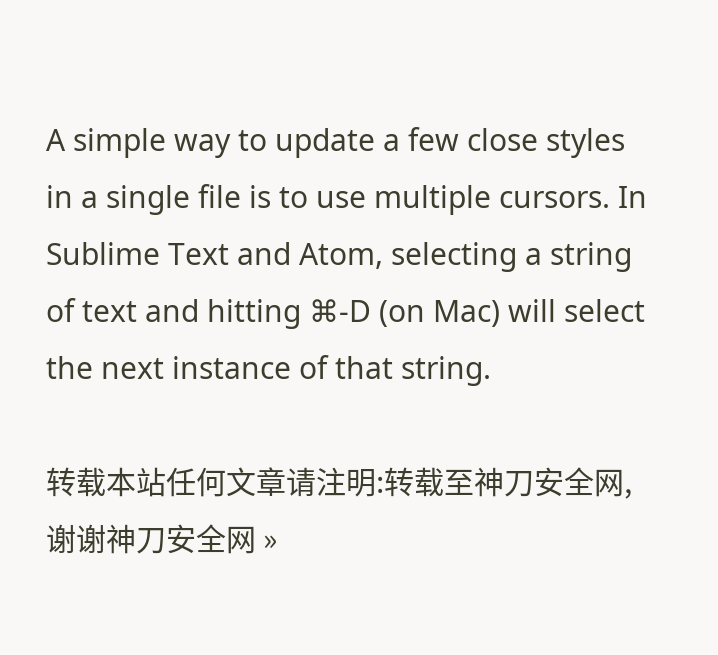A simple way to update a few close styles in a single file is to use multiple cursors. In Sublime Text and Atom, selecting a string of text and hitting ⌘-D (on Mac) will select the next instance of that string.

转载本站任何文章请注明:转载至神刀安全网,谢谢神刀安全网 »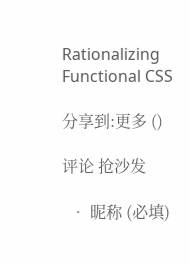Rationalizing Functional CSS

分享到:更多 ()

评论 抢沙发

  • 昵称 (必填)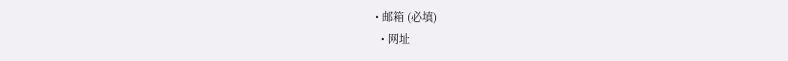• 邮箱 (必填)
  • 网址